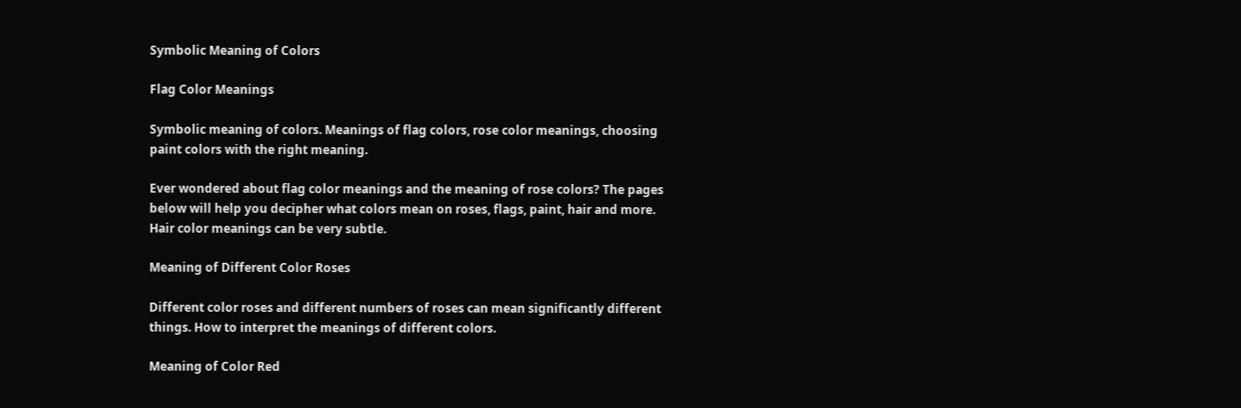Symbolic Meaning of Colors

Flag Color Meanings

Symbolic meaning of colors. Meanings of flag colors, rose color meanings, choosing paint colors with the right meaning.

Ever wondered about flag color meanings and the meaning of rose colors? The pages below will help you decipher what colors mean on roses, flags, paint, hair and more. Hair color meanings can be very subtle.

Meaning of Different Color Roses

Different color roses and different numbers of roses can mean significantly different things. How to interpret the meanings of different colors.

Meaning of Color Red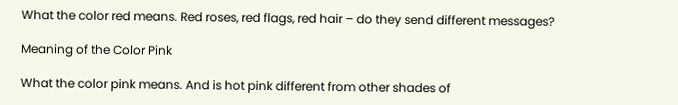What the color red means. Red roses, red flags, red hair – do they send different messages?

Meaning of the Color Pink

What the color pink means. And is hot pink different from other shades of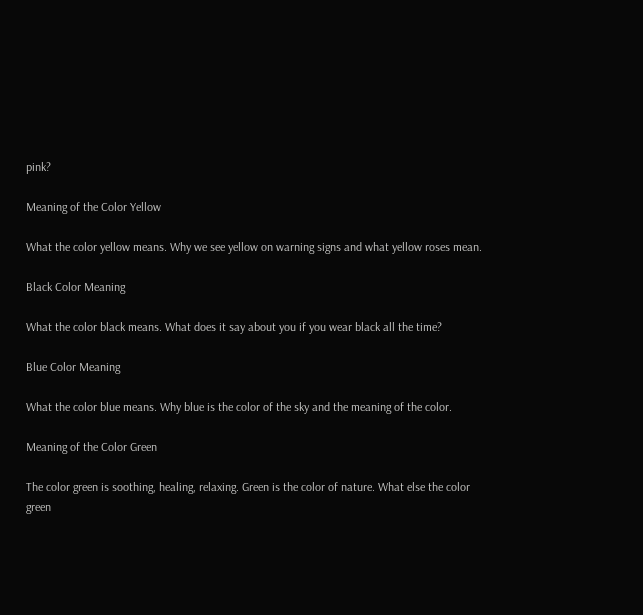pink?

Meaning of the Color Yellow

What the color yellow means. Why we see yellow on warning signs and what yellow roses mean.

Black Color Meaning

What the color black means. What does it say about you if you wear black all the time?

Blue Color Meaning

What the color blue means. Why blue is the color of the sky and the meaning of the color.

Meaning of the Color Green

The color green is soothing, healing, relaxing. Green is the color of nature. What else the color green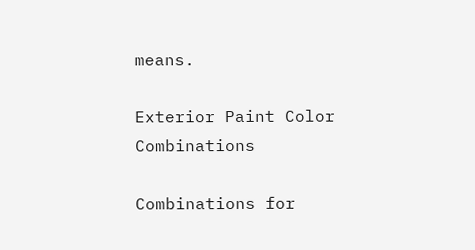means.

Exterior Paint Color Combinations

Combinations for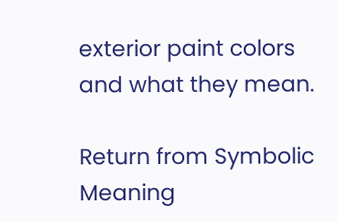exterior paint colors and what they mean.

Return from Symbolic Meaning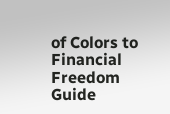of Colors to Financial Freedom Guide